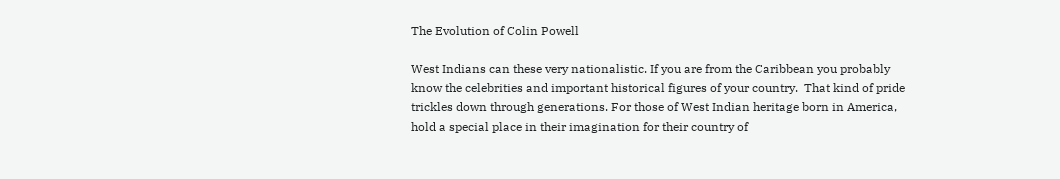The Evolution of Colin Powell

West Indians can these very nationalistic. If you are from the Caribbean you probably know the celebrities and important historical figures of your country.  That kind of pride trickles down through generations. For those of West Indian heritage born in America, hold a special place in their imagination for their country of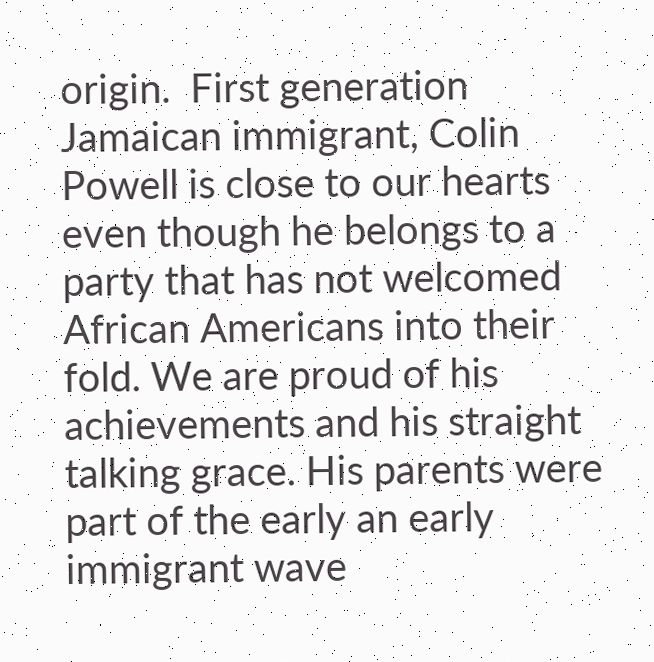origin.  First generation Jamaican immigrant, Colin Powell is close to our hearts even though he belongs to a party that has not welcomed African Americans into their fold. We are proud of his achievements and his straight talking grace. His parents were part of the early an early immigrant wave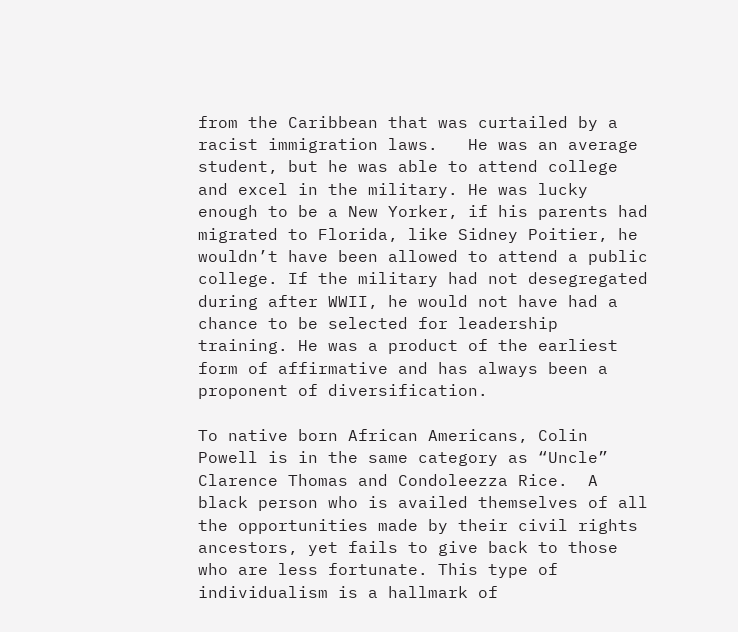from the Caribbean that was curtailed by a racist immigration laws.   He was an average student, but he was able to attend college and excel in the military. He was lucky enough to be a New Yorker, if his parents had migrated to Florida, like Sidney Poitier, he wouldn’t have been allowed to attend a public college. If the military had not desegregated during after WWII, he would not have had a chance to be selected for leadership training. He was a product of the earliest form of affirmative and has always been a proponent of diversification.

To native born African Americans, Colin Powell is in the same category as “Uncle” Clarence Thomas and Condoleezza Rice.  A black person who is availed themselves of all the opportunities made by their civil rights ancestors, yet fails to give back to those who are less fortunate. This type of individualism is a hallmark of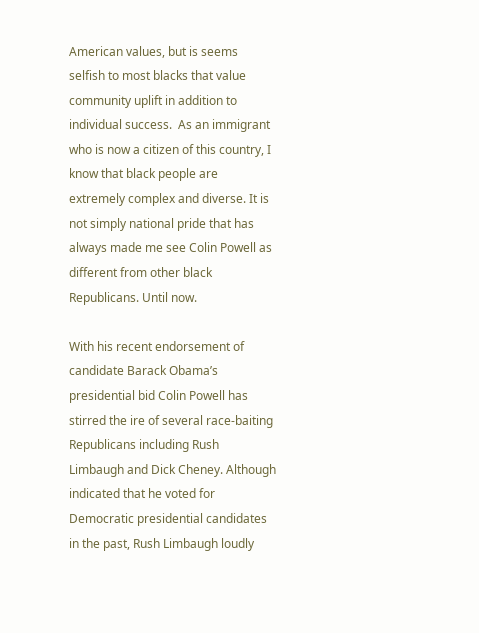American values, but is seems selfish to most blacks that value community uplift in addition to individual success.  As an immigrant who is now a citizen of this country, I know that black people are extremely complex and diverse. It is not simply national pride that has always made me see Colin Powell as different from other black Republicans. Until now.

With his recent endorsement of candidate Barack Obama’s presidential bid Colin Powell has stirred the ire of several race-baiting Republicans including Rush Limbaugh and Dick Cheney. Although indicated that he voted for Democratic presidential candidates in the past, Rush Limbaugh loudly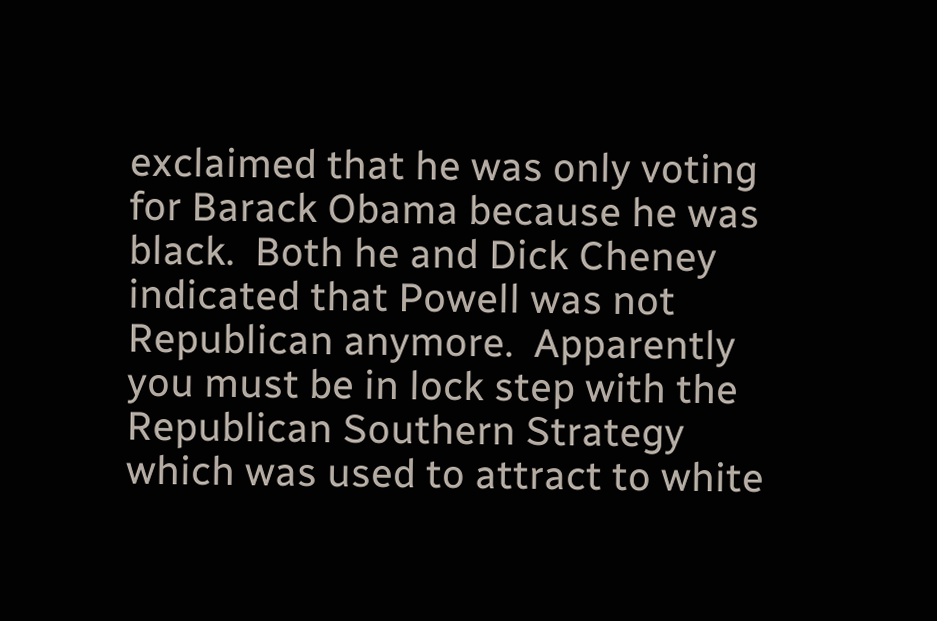exclaimed that he was only voting for Barack Obama because he was black.  Both he and Dick Cheney indicated that Powell was not Republican anymore.  Apparently you must be in lock step with the Republican Southern Strategy which was used to attract to white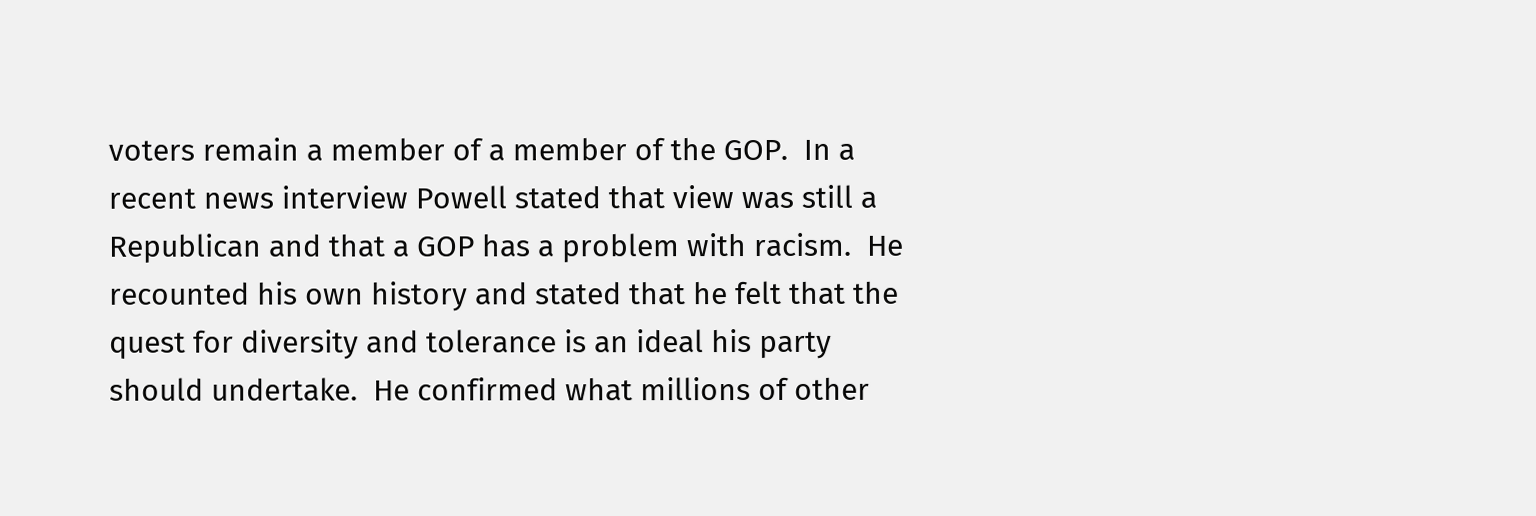voters remain a member of a member of the GOP.  In a recent news interview Powell stated that view was still a Republican and that a GOP has a problem with racism.  He recounted his own history and stated that he felt that the quest for diversity and tolerance is an ideal his party should undertake.  He confirmed what millions of other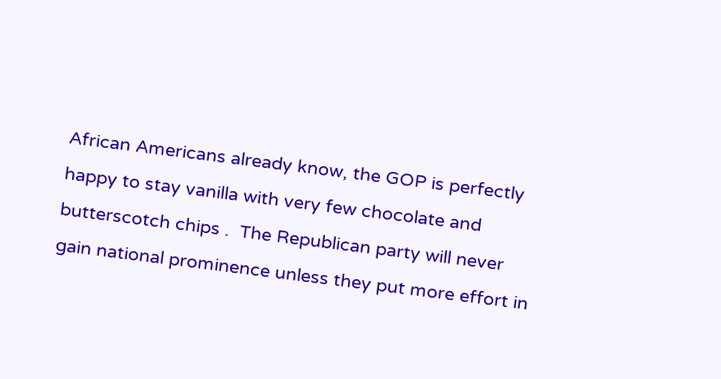African Americans already know, the GOP is perfectly happy to stay vanilla with very few chocolate and butterscotch chips .  The Republican party will never gain national prominence unless they put more effort in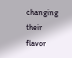changing their flavor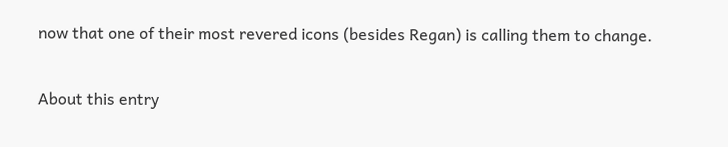now that one of their most revered icons (besides Regan) is calling them to change.


About this entry